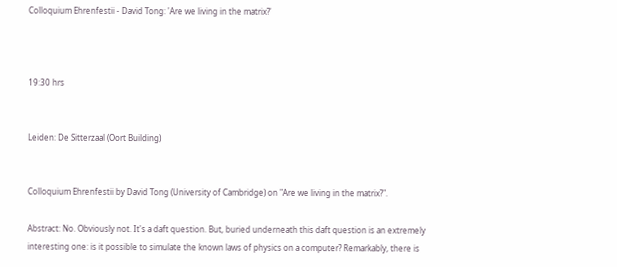Colloquium Ehrenfestii - David Tong: 'Are we living in the matrix?'



19:30 hrs


Leiden: De Sitterzaal (Oort Building)


Colloquium Ehrenfestii by David Tong (University of Cambridge) on "Are we living in the matrix?".

Abstract: No. Obviously not. It's a daft question. But, buried underneath this daft question is an extremely interesting one: is it possible to simulate the known laws of physics on a computer? Remarkably, there is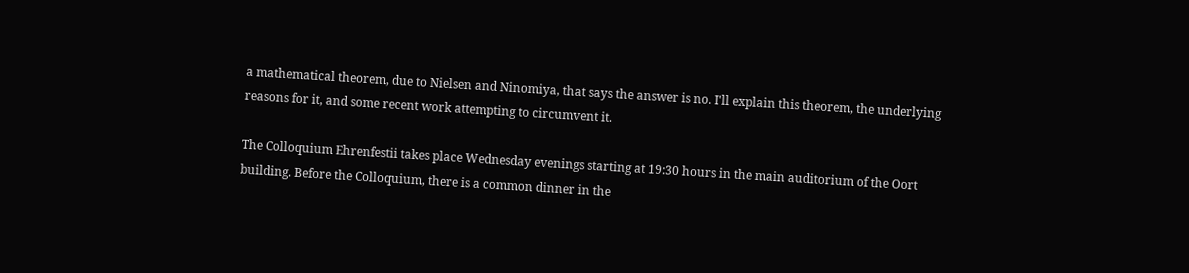a mathematical theorem, due to Nielsen and Ninomiya, that says the answer is no. I'll explain this theorem, the underlying reasons for it, and some recent work attempting to circumvent it.

The Colloquium Ehrenfestii takes place Wednesday evenings starting at 19:30 hours in the main auditorium of the Oort building. Before the Colloquium, there is a common dinner in the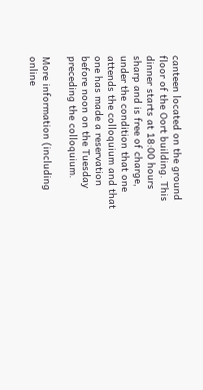canteen located on the ground floor of the Oort building. This dinner starts at 18:00 hours sharp and is free of charge, under the condition that one attends the colloquium and that one has made a reservation before noon on the Tuesday preceding the colloquium.

More information (including online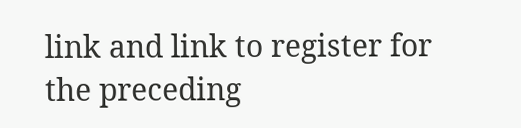link and link to register for the preceding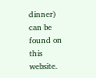dinner) can be found on this website.